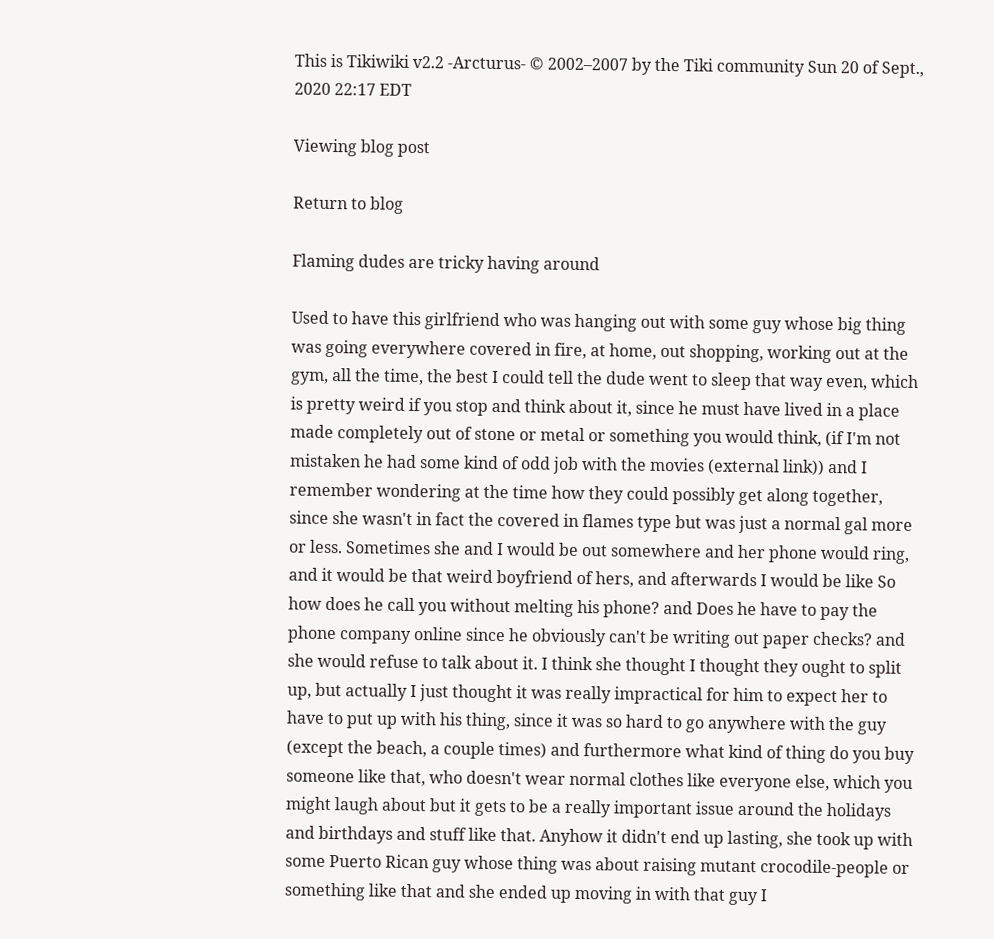This is Tikiwiki v2.2 -Arcturus- © 2002–2007 by the Tiki community Sun 20 of Sept., 2020 22:17 EDT

Viewing blog post

Return to blog

Flaming dudes are tricky having around

Used to have this girlfriend who was hanging out with some guy whose big thing was going everywhere covered in fire, at home, out shopping, working out at the gym, all the time, the best I could tell the dude went to sleep that way even, which is pretty weird if you stop and think about it, since he must have lived in a place made completely out of stone or metal or something you would think, (if I'm not mistaken he had some kind of odd job with the movies (external link)) and I remember wondering at the time how they could possibly get along together, since she wasn't in fact the covered in flames type but was just a normal gal more or less. Sometimes she and I would be out somewhere and her phone would ring, and it would be that weird boyfriend of hers, and afterwards I would be like So how does he call you without melting his phone? and Does he have to pay the phone company online since he obviously can't be writing out paper checks? and she would refuse to talk about it. I think she thought I thought they ought to split up, but actually I just thought it was really impractical for him to expect her to have to put up with his thing, since it was so hard to go anywhere with the guy (except the beach, a couple times) and furthermore what kind of thing do you buy someone like that, who doesn't wear normal clothes like everyone else, which you might laugh about but it gets to be a really important issue around the holidays and birthdays and stuff like that. Anyhow it didn't end up lasting, she took up with some Puerto Rican guy whose thing was about raising mutant crocodile-people or something like that and she ended up moving in with that guy I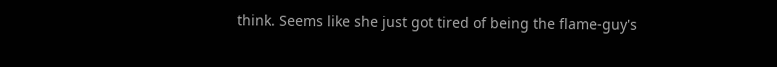think. Seems like she just got tired of being the flame-guy's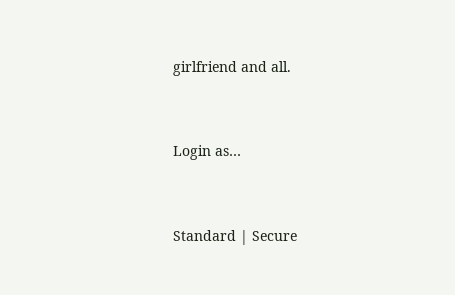girlfriend and all.


Login as…


Standard | Secure